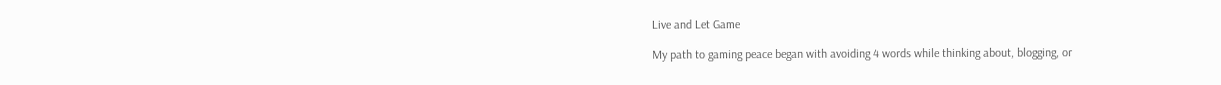Live and Let Game

My path to gaming peace began with avoiding 4 words while thinking about, blogging, or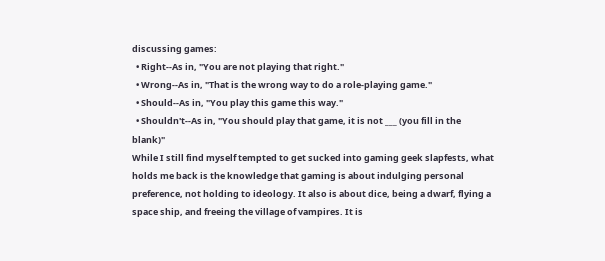discussing games:
  • Right--As in, "You are not playing that right."
  • Wrong--As in, "That is the wrong way to do a role-playing game."
  • Should--As in, "You play this game this way."
  • Shouldn't--As in, "You should play that game, it is not ___ (you fill in the blank)"
While I still find myself tempted to get sucked into gaming geek slapfests, what holds me back is the knowledge that gaming is about indulging personal preference, not holding to ideology. It also is about dice, being a dwarf, flying a space ship, and freeing the village of vampires. It is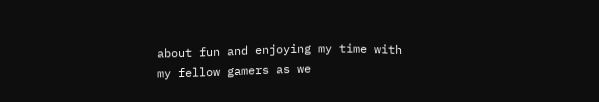about fun and enjoying my time with my fellow gamers as we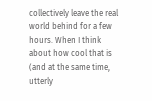collectively leave the real world behind for a few hours. When I think about how cool that is (and at the same time, utterly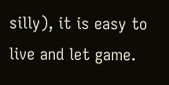silly), it is easy to live and let game.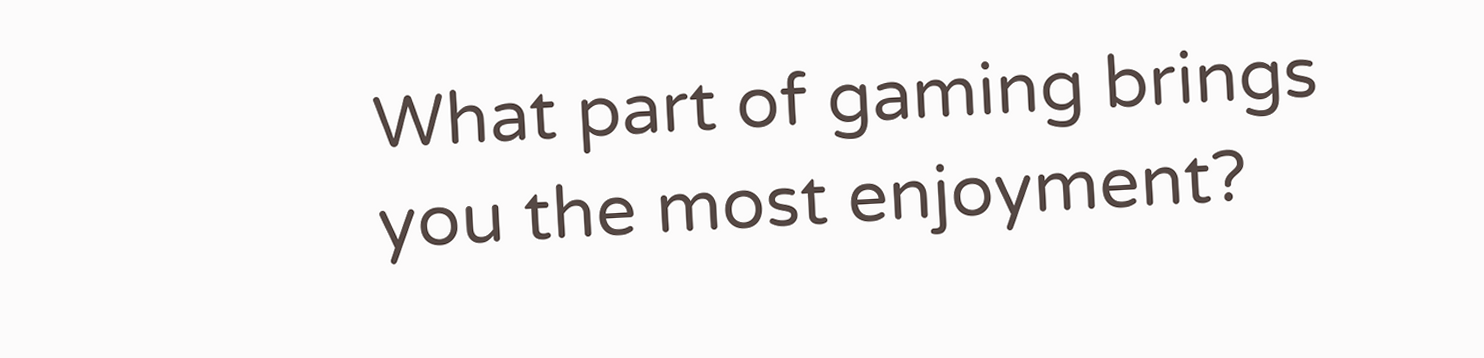What part of gaming brings you the most enjoyment?